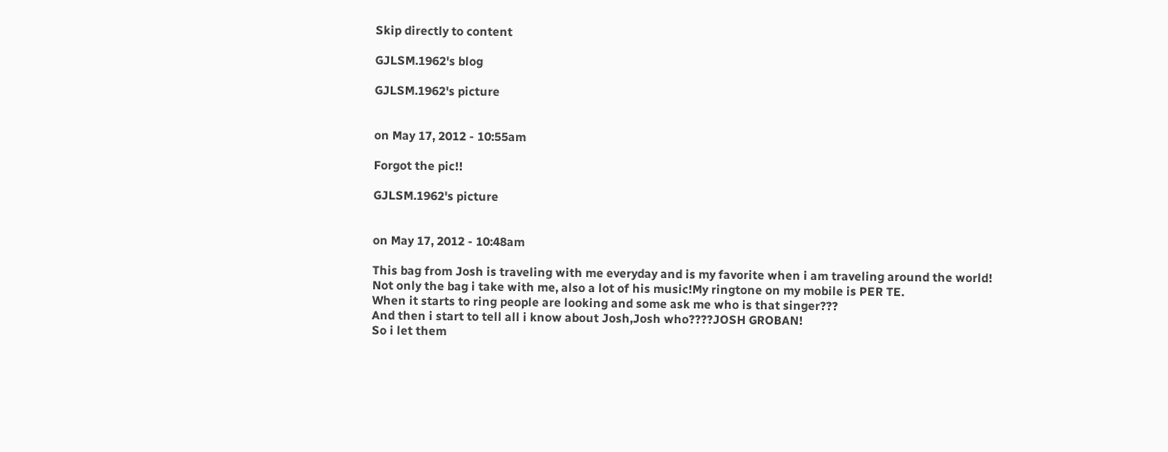Skip directly to content

GJLSM.1962's blog

GJLSM.1962's picture


on May 17, 2012 - 10:55am

Forgot the pic!!

GJLSM.1962's picture


on May 17, 2012 - 10:48am

This bag from Josh is traveling with me everyday and is my favorite when i am traveling around the world!
Not only the bag i take with me, also a lot of his music!My ringtone on my mobile is PER TE.
When it starts to ring people are looking and some ask me who is that singer???
And then i start to tell all i know about Josh,Josh who????JOSH GROBAN!
So i let them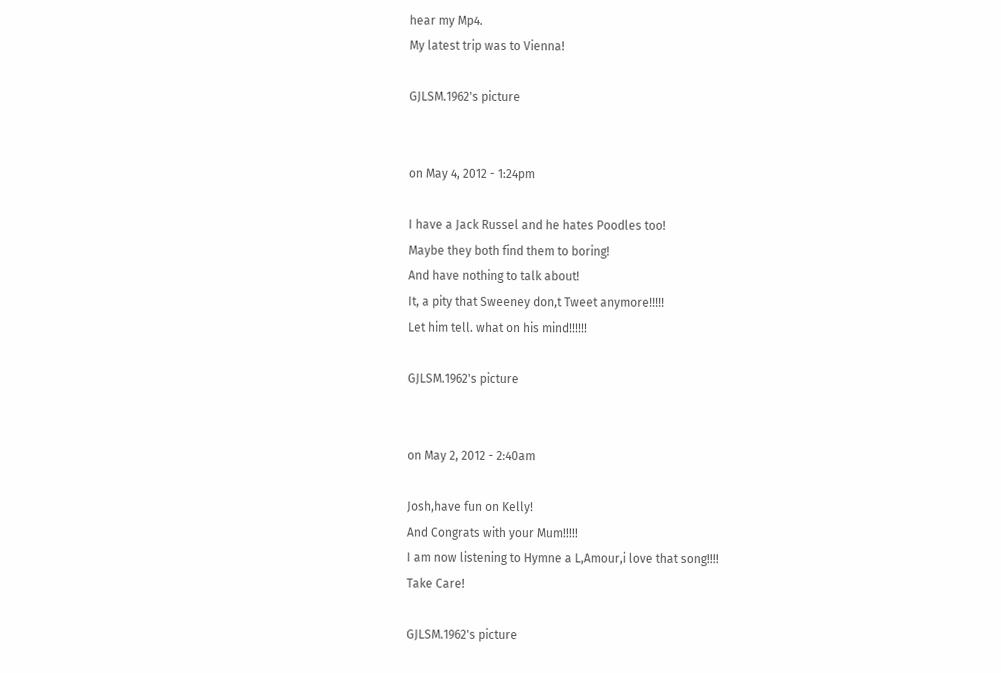hear my Mp4.
My latest trip was to Vienna!

GJLSM.1962's picture


on May 4, 2012 - 1:24pm

I have a Jack Russel and he hates Poodles too!
Maybe they both find them to boring!
And have nothing to talk about!
It, a pity that Sweeney don,t Tweet anymore!!!!!
Let him tell. what on his mind!!!!!!

GJLSM.1962's picture


on May 2, 2012 - 2:40am

Josh,have fun on Kelly!
And Congrats with your Mum!!!!!
I am now listening to Hymne a L,Amour,i love that song!!!!
Take Care!

GJLSM.1962's picture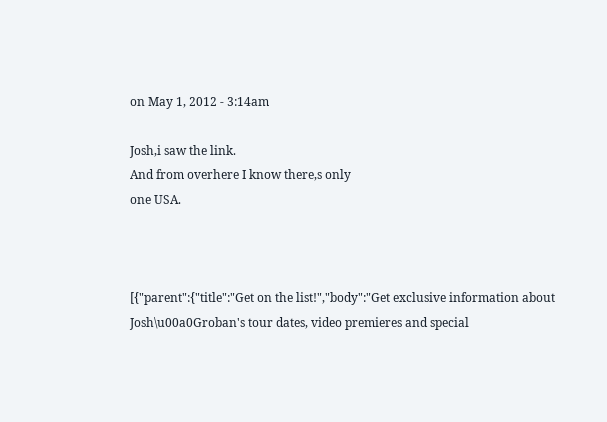on May 1, 2012 - 3:14am

Josh,i saw the link.
And from overhere I know there,s only
one USA.



[{"parent":{"title":"Get on the list!","body":"Get exclusive information about Josh\u00a0Groban's tour dates, video premieres and special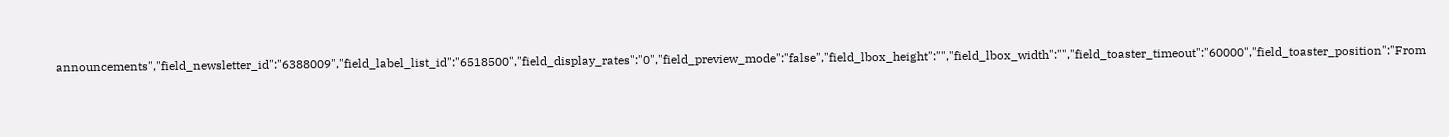announcements","field_newsletter_id":"6388009","field_label_list_id":"6518500","field_display_rates":"0","field_preview_mode":"false","field_lbox_height":"","field_lbox_width":"","field_toaster_timeout":"60000","field_toaster_position":"From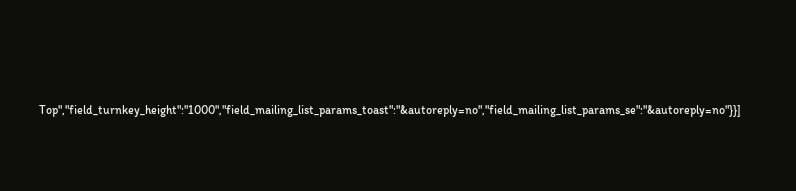Top","field_turnkey_height":"1000","field_mailing_list_params_toast":"&autoreply=no","field_mailing_list_params_se":"&autoreply=no"}}]